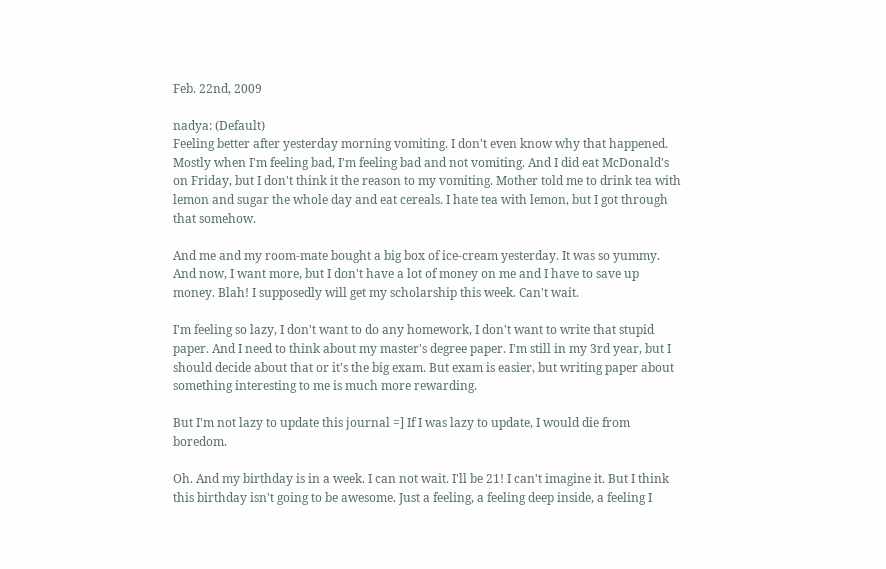Feb. 22nd, 2009

nadya: (Default)
Feeling better after yesterday morning vomiting. I don't even know why that happened. Mostly when I'm feeling bad, I'm feeling bad and not vomiting. And I did eat McDonald's on Friday, but I don't think it the reason to my vomiting. Mother told me to drink tea with lemon and sugar the whole day and eat cereals. I hate tea with lemon, but I got through that somehow.

And me and my room-mate bought a big box of ice-cream yesterday. It was so yummy. And now, I want more, but I don't have a lot of money on me and I have to save up money. Blah! I supposedly will get my scholarship this week. Can't wait.

I'm feeling so lazy, I don't want to do any homework, I don't want to write that stupid paper. And I need to think about my master's degree paper. I'm still in my 3rd year, but I should decide about that or it's the big exam. But exam is easier, but writing paper about something interesting to me is much more rewarding.

But I'm not lazy to update this journal =] If I was lazy to update, I would die from boredom.

Oh. And my birthday is in a week. I can not wait. I'll be 21! I can't imagine it. But I think this birthday isn't going to be awesome. Just a feeling, a feeling deep inside, a feeling I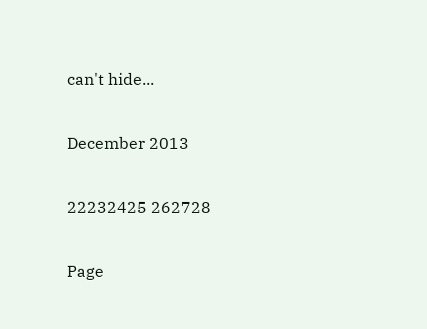can't hide...

December 2013

22232425 262728

Page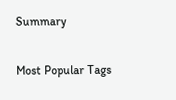Summary

Most Popular Tags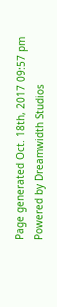Page generated Oct. 18th, 2017 09:57 pm
Powered by Dreamwidth Studios